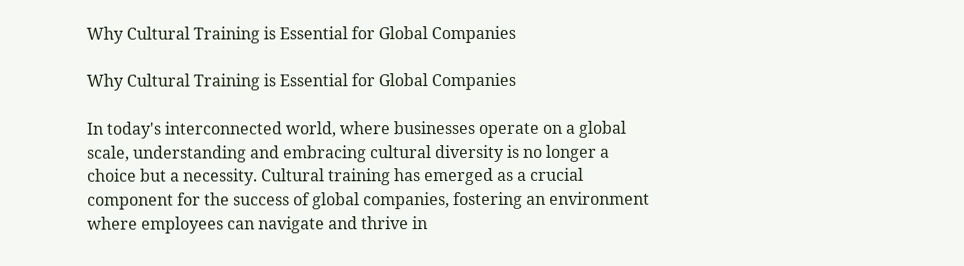Why Cultural Training is Essential for Global Companies

Why Cultural Training is Essential for Global Companies

In today's interconnected world, where businesses operate on a global scale, understanding and embracing cultural diversity is no longer a choice but a necessity. Cultural training has emerged as a crucial component for the success of global companies, fostering an environment where employees can navigate and thrive in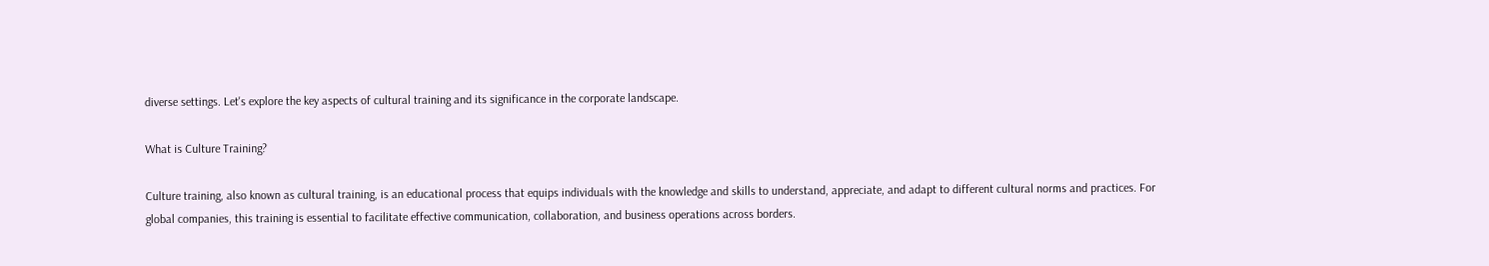diverse settings. Let's explore the key aspects of cultural training and its significance in the corporate landscape.

What is Culture Training?

Culture training, also known as cultural training, is an educational process that equips individuals with the knowledge and skills to understand, appreciate, and adapt to different cultural norms and practices. For global companies, this training is essential to facilitate effective communication, collaboration, and business operations across borders.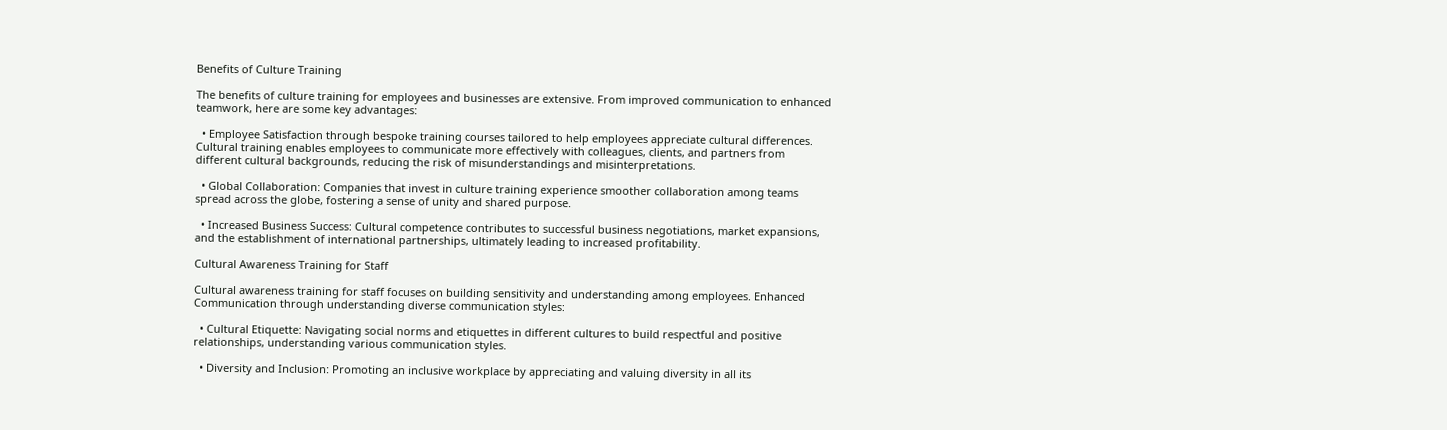Benefits of Culture Training

The benefits of culture training for employees and businesses are extensive. From improved communication to enhanced teamwork, here are some key advantages:

  • Employee Satisfaction through bespoke training courses tailored to help employees appreciate cultural differences. Cultural training enables employees to communicate more effectively with colleagues, clients, and partners from different cultural backgrounds, reducing the risk of misunderstandings and misinterpretations.

  • Global Collaboration: Companies that invest in culture training experience smoother collaboration among teams spread across the globe, fostering a sense of unity and shared purpose.

  • Increased Business Success: Cultural competence contributes to successful business negotiations, market expansions, and the establishment of international partnerships, ultimately leading to increased profitability.

Cultural Awareness Training for Staff

Cultural awareness training for staff focuses on building sensitivity and understanding among employees. Enhanced Communication through understanding diverse communication styles:

  • Cultural Etiquette: Navigating social norms and etiquettes in different cultures to build respectful and positive relationships, understanding various communication styles.

  • Diversity and Inclusion: Promoting an inclusive workplace by appreciating and valuing diversity in all its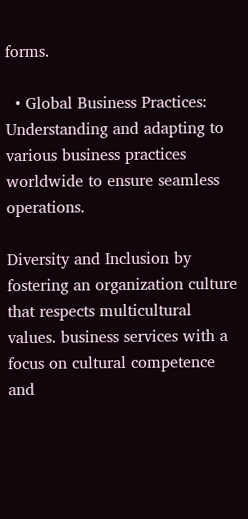forms.

  • Global Business Practices: Understanding and adapting to various business practices worldwide to ensure seamless operations.

Diversity and Inclusion by fostering an organization culture that respects multicultural values. business services with a focus on cultural competence and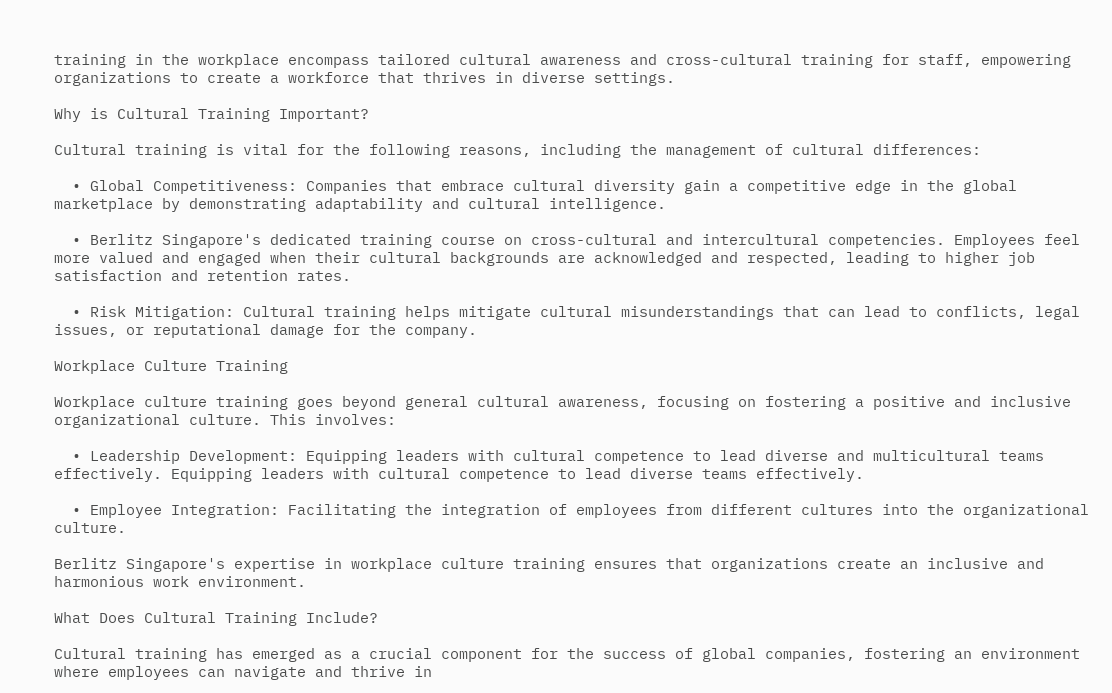training in the workplace encompass tailored cultural awareness and cross-cultural training for staff, empowering organizations to create a workforce that thrives in diverse settings.

Why is Cultural Training Important?

Cultural training is vital for the following reasons, including the management of cultural differences:

  • Global Competitiveness: Companies that embrace cultural diversity gain a competitive edge in the global marketplace by demonstrating adaptability and cultural intelligence.

  • Berlitz Singapore's dedicated training course on cross-cultural and intercultural competencies. Employees feel more valued and engaged when their cultural backgrounds are acknowledged and respected, leading to higher job satisfaction and retention rates.

  • Risk Mitigation: Cultural training helps mitigate cultural misunderstandings that can lead to conflicts, legal issues, or reputational damage for the company.

Workplace Culture Training

Workplace culture training goes beyond general cultural awareness, focusing on fostering a positive and inclusive organizational culture. This involves:

  • Leadership Development: Equipping leaders with cultural competence to lead diverse and multicultural teams effectively. Equipping leaders with cultural competence to lead diverse teams effectively.

  • Employee Integration: Facilitating the integration of employees from different cultures into the organizational culture.

Berlitz Singapore's expertise in workplace culture training ensures that organizations create an inclusive and harmonious work environment.

What Does Cultural Training Include?

Cultural training has emerged as a crucial component for the success of global companies, fostering an environment where employees can navigate and thrive in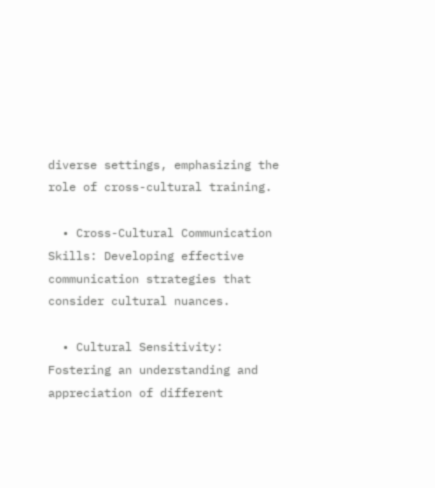diverse settings, emphasizing the role of cross-cultural training.

  • Cross-Cultural Communication Skills: Developing effective communication strategies that consider cultural nuances.

  • Cultural Sensitivity: Fostering an understanding and appreciation of different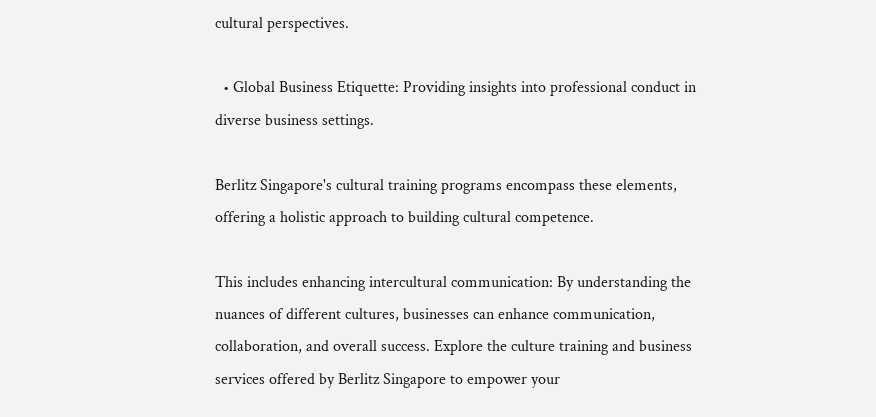cultural perspectives.

  • Global Business Etiquette: Providing insights into professional conduct in diverse business settings.

Berlitz Singapore's cultural training programs encompass these elements, offering a holistic approach to building cultural competence.

This includes enhancing intercultural communication: By understanding the nuances of different cultures, businesses can enhance communication, collaboration, and overall success. Explore the culture training and business services offered by Berlitz Singapore to empower your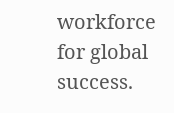workforce for global success.